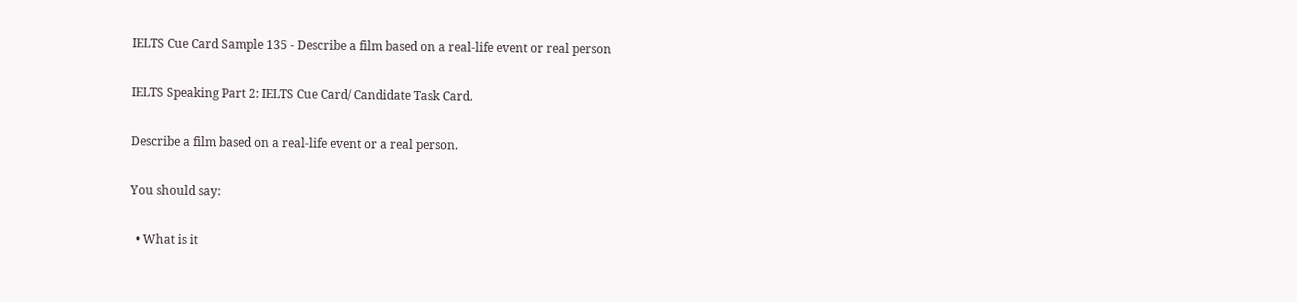IELTS Cue Card Sample 135 - Describe a film based on a real-life event or real person

IELTS Speaking Part 2: IELTS Cue Card/ Candidate Task Card.

Describe a film based on a real-life event or a real person.

You should say:

  • What is it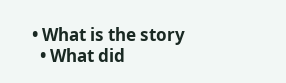• What is the story
  • What did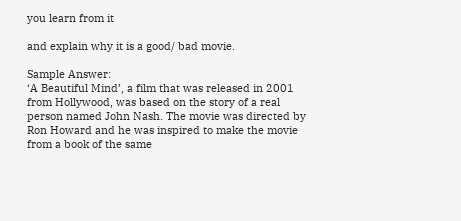you learn from it

and explain why it is a good/ bad movie.

Sample Answer:
‘A Beautiful Mind’, a film that was released in 2001 from Hollywood, was based on the story of a real person named John Nash. The movie was directed by Ron Howard and he was inspired to make the movie from a book of the same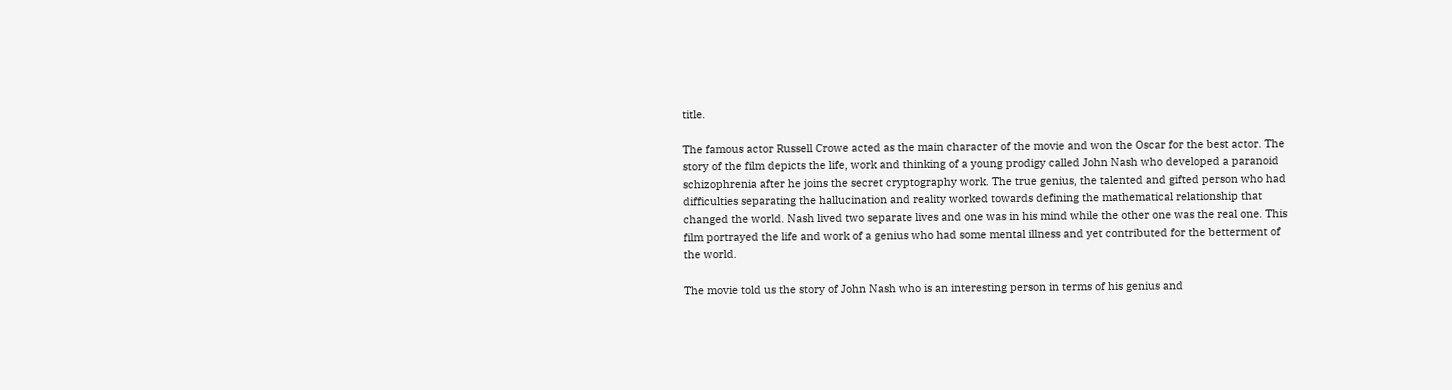title.

The famous actor Russell Crowe acted as the main character of the movie and won the Oscar for the best actor. The story of the film depicts the life, work and thinking of a young prodigy called John Nash who developed a paranoid schizophrenia after he joins the secret cryptography work. The true genius, the talented and gifted person who had difficulties separating the hallucination and reality worked towards defining the mathematical relationship that changed the world. Nash lived two separate lives and one was in his mind while the other one was the real one. This film portrayed the life and work of a genius who had some mental illness and yet contributed for the betterment of the world.

The movie told us the story of John Nash who is an interesting person in terms of his genius and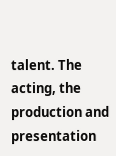talent. The acting, the production and presentation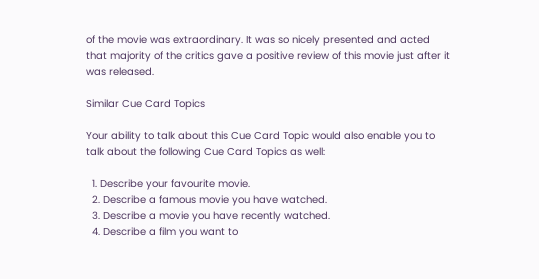of the movie was extraordinary. It was so nicely presented and acted that majority of the critics gave a positive review of this movie just after it was released.

Similar Cue Card Topics

Your ability to talk about this Cue Card Topic would also enable you to talk about the following Cue Card Topics as well:

  1. Describe your favourite movie.
  2. Describe a famous movie you have watched.
  3. Describe a movie you have recently watched.
  4. Describe a film you want to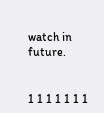watch in future.


1 1 1 1 1 1 1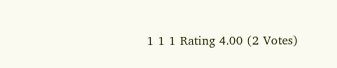1 1 1 Rating 4.00 (2 Votes)